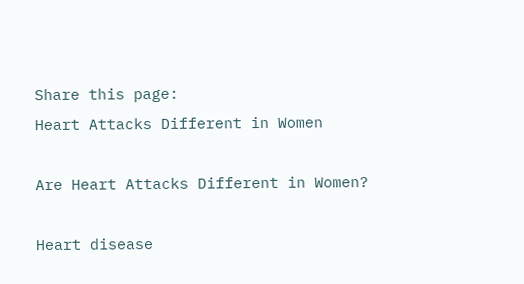Share this page:
Heart Attacks Different in Women

Are Heart Attacks Different in Women?

Heart disease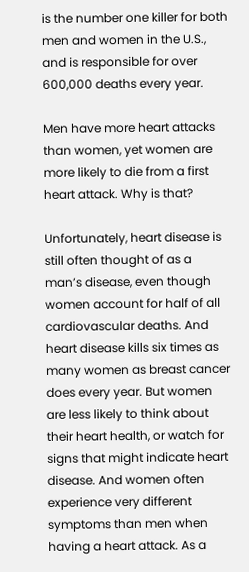is the number one killer for both men and women in the U.S., and is responsible for over 600,000 deaths every year.

Men have more heart attacks than women, yet women are more likely to die from a first heart attack. Why is that?

Unfortunately, heart disease is still often thought of as a man’s disease, even though women account for half of all cardiovascular deaths. And heart disease kills six times as many women as breast cancer does every year. But women are less likely to think about their heart health, or watch for signs that might indicate heart disease. And women often experience very different symptoms than men when having a heart attack. As a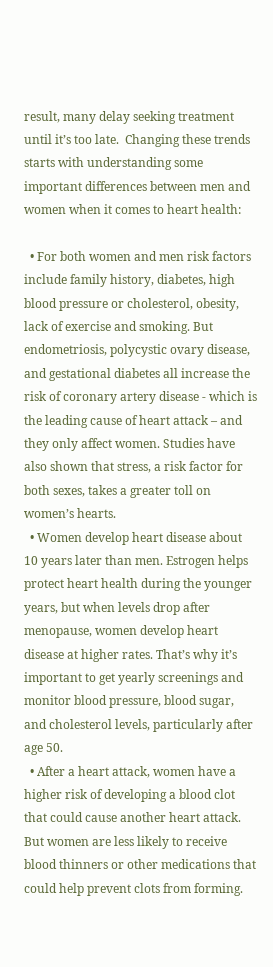result, many delay seeking treatment until it’s too late.  Changing these trends starts with understanding some important differences between men and women when it comes to heart health:

  • For both women and men risk factors include family history, diabetes, high blood pressure or cholesterol, obesity, lack of exercise and smoking. But endometriosis, polycystic ovary disease, and gestational diabetes all increase the risk of coronary artery disease - which is the leading cause of heart attack – and they only affect women. Studies have also shown that stress, a risk factor for both sexes, takes a greater toll on women’s hearts.
  • Women develop heart disease about 10 years later than men. Estrogen helps protect heart health during the younger years, but when levels drop after menopause, women develop heart disease at higher rates. That’s why it’s important to get yearly screenings and monitor blood pressure, blood sugar, and cholesterol levels, particularly after age 50.
  • After a heart attack, women have a higher risk of developing a blood clot that could cause another heart attack. But women are less likely to receive blood thinners or other medications that could help prevent clots from forming.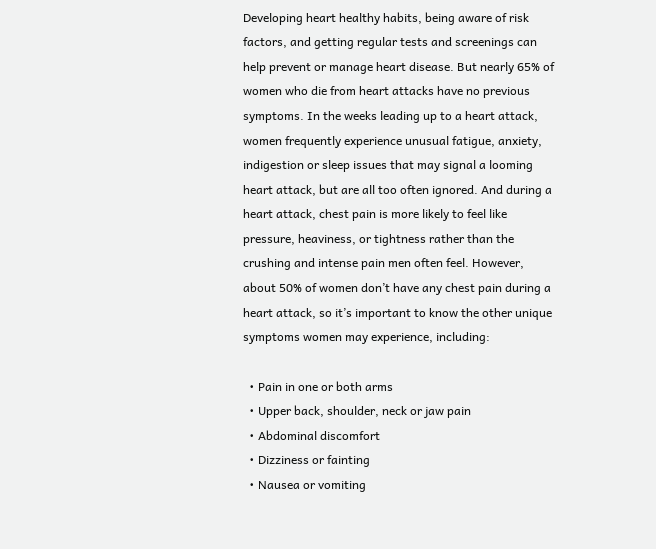Developing heart healthy habits, being aware of risk factors, and getting regular tests and screenings can help prevent or manage heart disease. But nearly 65% of women who die from heart attacks have no previous symptoms. In the weeks leading up to a heart attack, women frequently experience unusual fatigue, anxiety, indigestion or sleep issues that may signal a looming heart attack, but are all too often ignored. And during a heart attack, chest pain is more likely to feel like pressure, heaviness, or tightness rather than the crushing and intense pain men often feel. However, about 50% of women don’t have any chest pain during a heart attack, so it’s important to know the other unique symptoms women may experience, including:

  • Pain in one or both arms
  • Upper back, shoulder, neck or jaw pain
  • Abdominal discomfort
  • Dizziness or fainting
  • Nausea or vomiting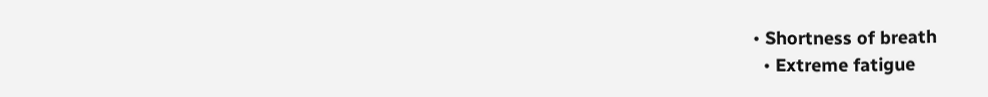• Shortness of breath
  • Extreme fatigue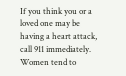If you think you or a loved one may be having a heart attack, call 911 immediately. Women tend to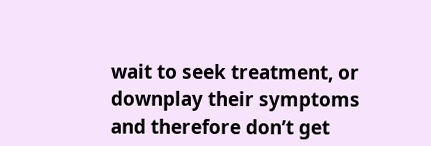wait to seek treatment, or downplay their symptoms and therefore don’t get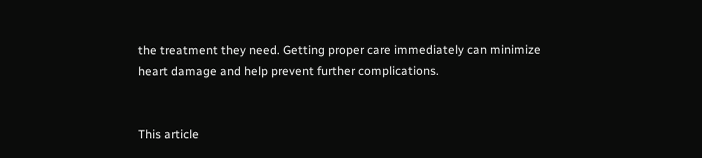the treatment they need. Getting proper care immediately can minimize heart damage and help prevent further complications.


This article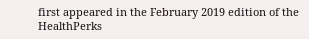first appeared in the February 2019 edition of the HealthPerks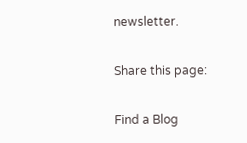newsletter.

Share this page:

Find a Blog